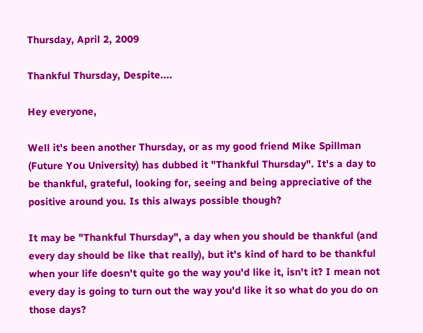Thursday, April 2, 2009

Thankful Thursday, Despite....

Hey everyone,

Well it's been another Thursday, or as my good friend Mike Spillman (Future You University) has dubbed it "Thankful Thursday". It's a day to be thankful, grateful, looking for, seeing and being appreciative of the positive around you. Is this always possible though?

It may be "Thankful Thursday", a day when you should be thankful (and every day should be like that really), but it's kind of hard to be thankful when your life doesn't quite go the way you'd like it, isn't it? I mean not every day is going to turn out the way you'd like it so what do you do on those days?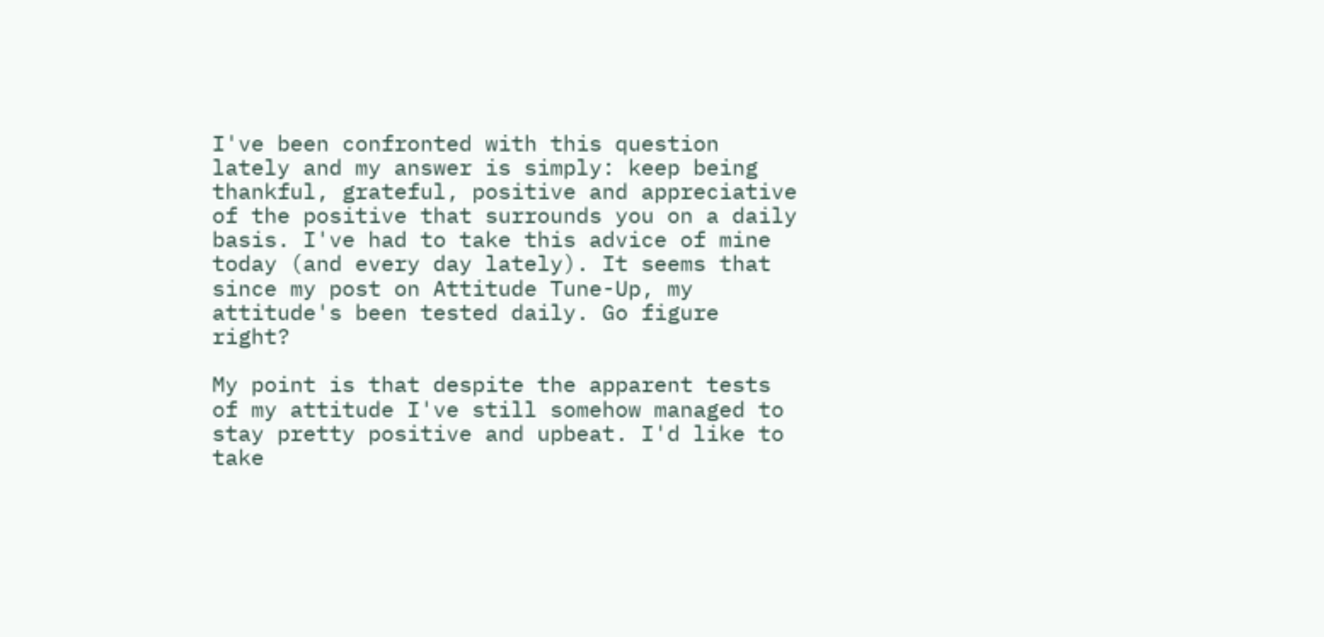I've been confronted with this question lately and my answer is simply: keep being thankful, grateful, positive and appreciative of the positive that surrounds you on a daily basis. I've had to take this advice of mine today (and every day lately). It seems that since my post on Attitude Tune-Up, my attitude's been tested daily. Go figure right?

My point is that despite the apparent tests of my attitude I've still somehow managed to stay pretty positive and upbeat. I'd like to take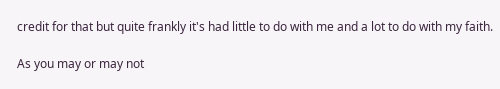credit for that but quite frankly it's had little to do with me and a lot to do with my faith.

As you may or may not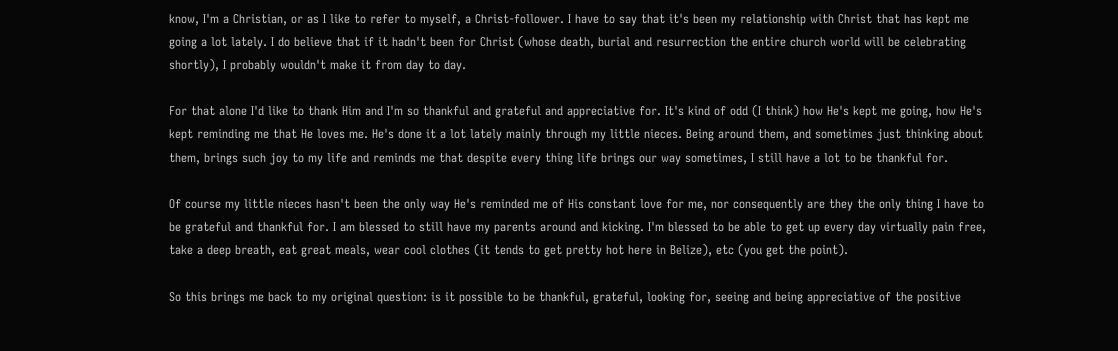know, I'm a Christian, or as I like to refer to myself, a Christ-follower. I have to say that it's been my relationship with Christ that has kept me going a lot lately. I do believe that if it hadn't been for Christ (whose death, burial and resurrection the entire church world will be celebrating shortly), I probably wouldn't make it from day to day.

For that alone I'd like to thank Him and I'm so thankful and grateful and appreciative for. It's kind of odd (I think) how He's kept me going, how He's kept reminding me that He loves me. He's done it a lot lately mainly through my little nieces. Being around them, and sometimes just thinking about them, brings such joy to my life and reminds me that despite every thing life brings our way sometimes, I still have a lot to be thankful for.

Of course my little nieces hasn't been the only way He's reminded me of His constant love for me, nor consequently are they the only thing I have to be grateful and thankful for. I am blessed to still have my parents around and kicking. I'm blessed to be able to get up every day virtually pain free, take a deep breath, eat great meals, wear cool clothes (it tends to get pretty hot here in Belize), etc (you get the point).

So this brings me back to my original question: is it possible to be thankful, grateful, looking for, seeing and being appreciative of the positive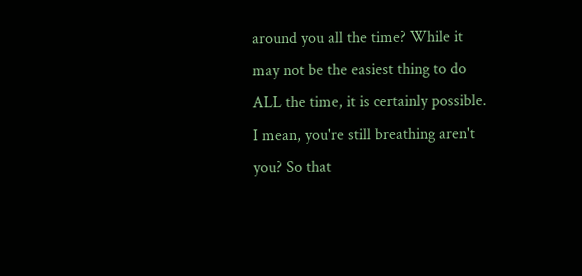around you all the time? While it may not be the easiest thing to do ALL the time, it is certainly possible. I mean, you're still breathing aren't you? So that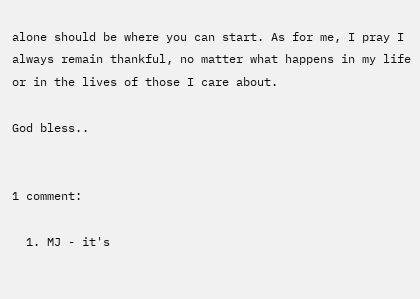alone should be where you can start. As for me, I pray I always remain thankful, no matter what happens in my life or in the lives of those I care about.

God bless..


1 comment:

  1. MJ - it's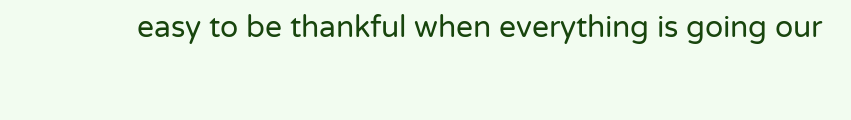easy to be thankful when everything is going our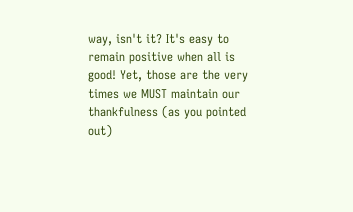way, isn't it? It's easy to remain positive when all is good! Yet, those are the very times we MUST maintain our thankfulness (as you pointed out)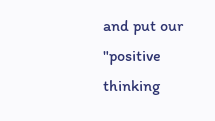and put our "positive thinking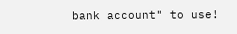bank account" to use!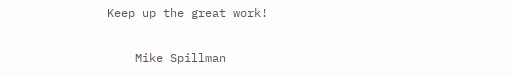Keep up the great work!

    Mike Spillman